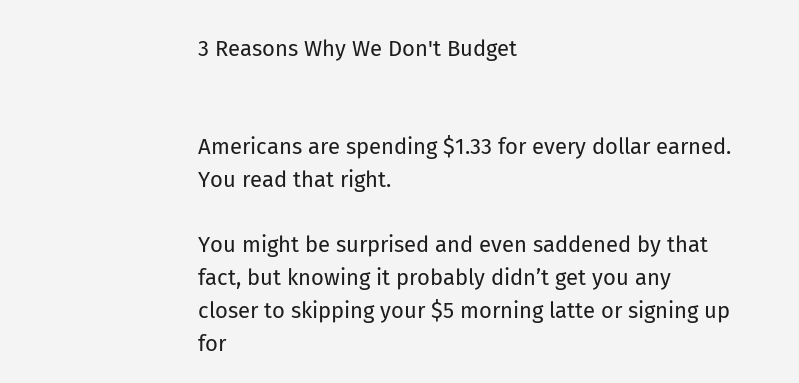3 Reasons Why We Don't Budget


Americans are spending $1.33 for every dollar earned.  You read that right.

You might be surprised and even saddened by that fact, but knowing it probably didn’t get you any closer to skipping your $5 morning latte or signing up for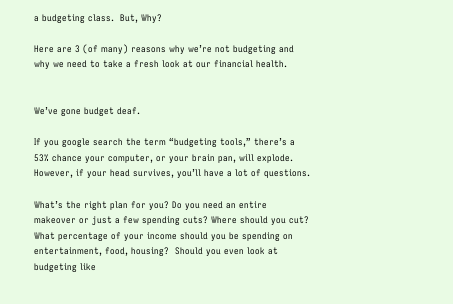a budgeting class.  But, Why?

Here are 3 (of many) reasons why we’re not budgeting and why we need to take a fresh look at our financial health.


We’ve gone budget deaf.

If you google search the term “budgeting tools,” there’s a 53% chance your computer, or your brain pan, will explode.  However, if your head survives, you’ll have a lot of questions.

What’s the right plan for you? Do you need an entire makeover or just a few spending cuts? Where should you cut? What percentage of your income should you be spending on entertainment, food, housing?  Should you even look at budgeting like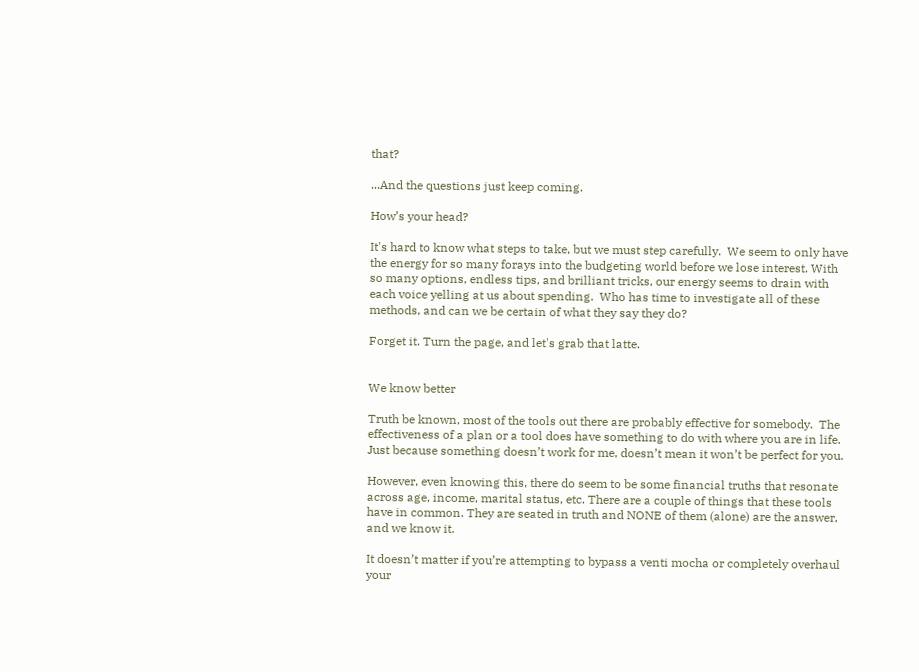that?

...And the questions just keep coming.

How’s your head?

It's hard to know what steps to take, but we must step carefully.  We seem to only have the energy for so many forays into the budgeting world before we lose interest. With so many options, endless tips, and brilliant tricks, our energy seems to drain with each voice yelling at us about spending.  Who has time to investigate all of these methods, and can we be certain of what they say they do?

Forget it. Turn the page, and let's grab that latte.


We know better

Truth be known, most of the tools out there are probably effective for somebody.  The effectiveness of a plan or a tool does have something to do with where you are in life. Just because something doesn’t work for me, doesn’t mean it won’t be perfect for you.

However, even knowing this, there do seem to be some financial truths that resonate across age, income, marital status, etc. There are a couple of things that these tools have in common. They are seated in truth and NONE of them (alone) are the answer, and we know it.

It doesn’t matter if you’re attempting to bypass a venti mocha or completely overhaul your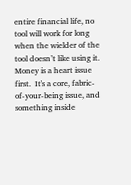entire financial life, no tool will work for long when the wielder of the tool doesn’t like using it. Money is a heart issue first.  It's a core, fabric-of-your-being issue, and something inside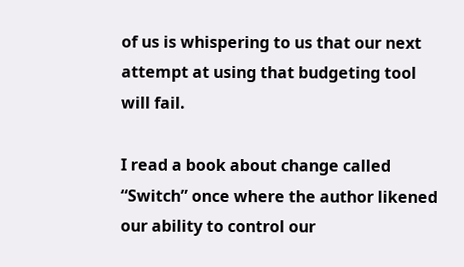of us is whispering to us that our next attempt at using that budgeting tool will fail.

I read a book about change called “Switch” once where the author likened our ability to control our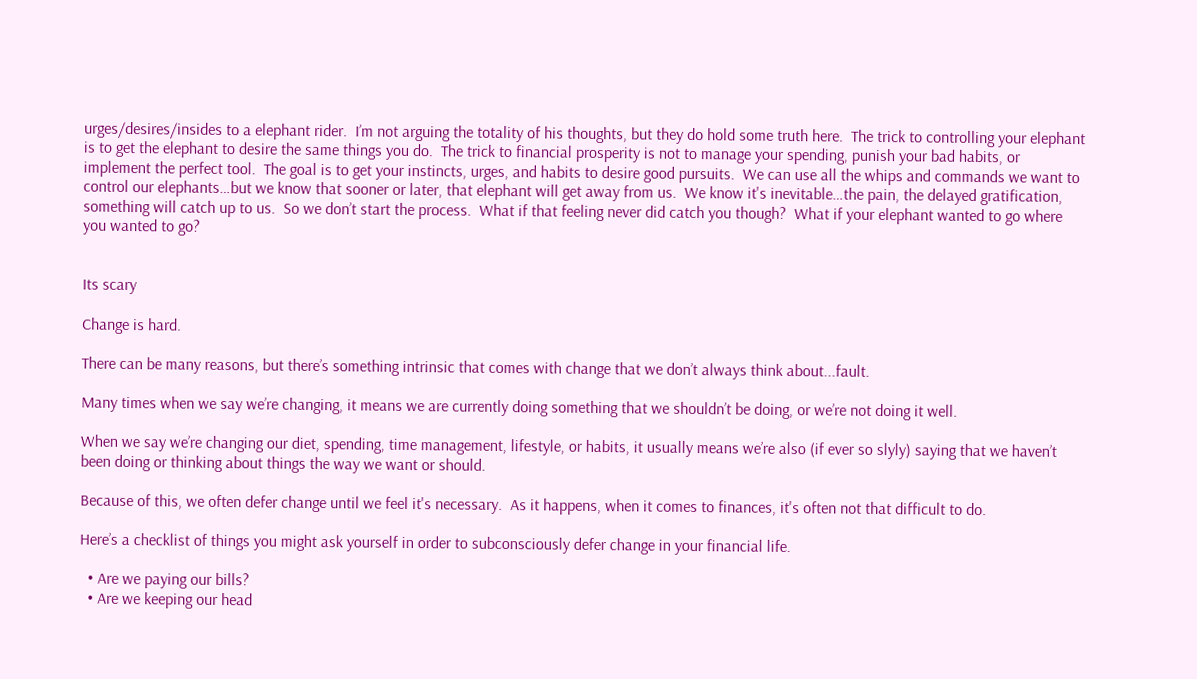urges/desires/insides to a elephant rider.  I’m not arguing the totality of his thoughts, but they do hold some truth here.  The trick to controlling your elephant is to get the elephant to desire the same things you do.  The trick to financial prosperity is not to manage your spending, punish your bad habits, or implement the perfect tool.  The goal is to get your instincts, urges, and habits to desire good pursuits.  We can use all the whips and commands we want to control our elephants…but we know that sooner or later, that elephant will get away from us.  We know it's inevitable…the pain, the delayed gratification, something will catch up to us.  So we don’t start the process.  What if that feeling never did catch you though?  What if your elephant wanted to go where you wanted to go?


Its scary

Change is hard.

There can be many reasons, but there’s something intrinsic that comes with change that we don’t always think about...fault.

Many times when we say we’re changing, it means we are currently doing something that we shouldn’t be doing, or we’re not doing it well.

When we say we’re changing our diet, spending, time management, lifestyle, or habits, it usually means we’re also (if ever so slyly) saying that we haven’t been doing or thinking about things the way we want or should.

Because of this, we often defer change until we feel it's necessary.  As it happens, when it comes to finances, it's often not that difficult to do.

Here’s a checklist of things you might ask yourself in order to subconsciously defer change in your financial life.

  • Are we paying our bills?
  • Are we keeping our head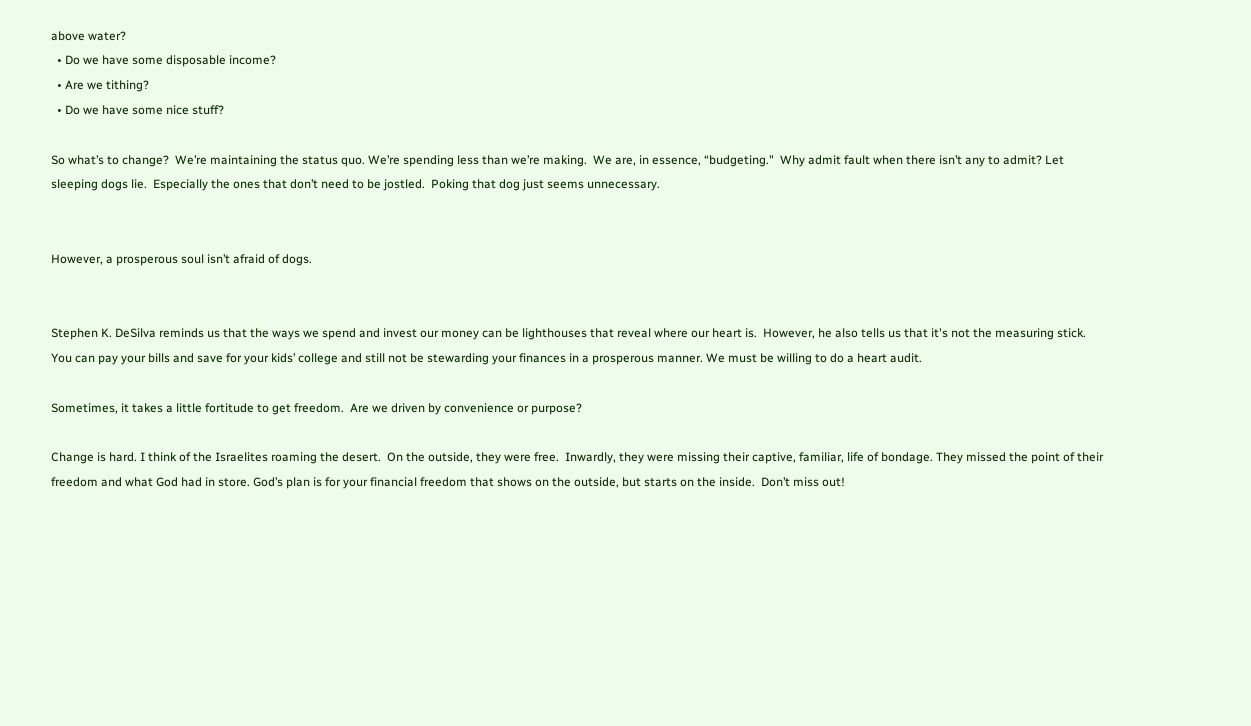above water?
  • Do we have some disposable income?
  • Are we tithing?
  • Do we have some nice stuff?

So what’s to change?  We’re maintaining the status quo. We’re spending less than we’re making.  We are, in essence, “budgeting."  Why admit fault when there isn’t any to admit? Let sleeping dogs lie.  Especially the ones that don’t need to be jostled.  Poking that dog just seems unnecessary.


However, a prosperous soul isn’t afraid of dogs.


Stephen K. DeSilva reminds us that the ways we spend and invest our money can be lighthouses that reveal where our heart is.  However, he also tells us that it's not the measuring stick. You can pay your bills and save for your kids’ college and still not be stewarding your finances in a prosperous manner. We must be willing to do a heart audit.

Sometimes, it takes a little fortitude to get freedom.  Are we driven by convenience or purpose?

Change is hard. I think of the Israelites roaming the desert.  On the outside, they were free.  Inwardly, they were missing their captive, familiar, life of bondage. They missed the point of their freedom and what God had in store. God’s plan is for your financial freedom that shows on the outside, but starts on the inside.  Don’t miss out!